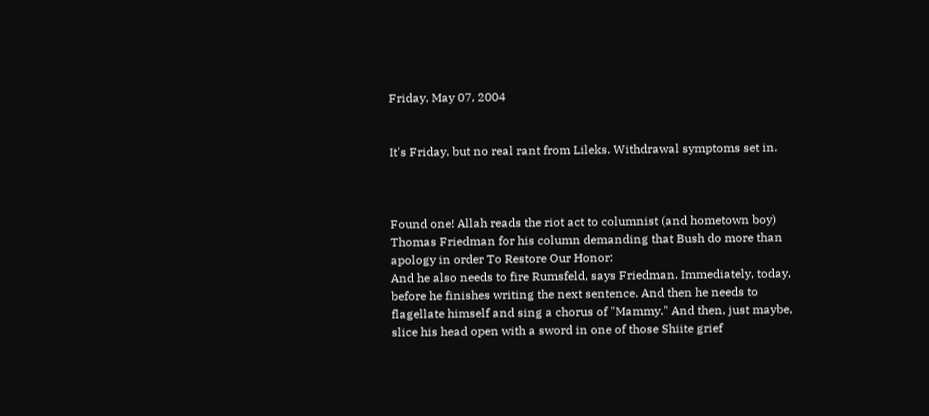Friday, May 07, 2004


It's Friday, but no real rant from Lileks. Withdrawal symptoms set in.



Found one! Allah reads the riot act to columnist (and hometown boy) Thomas Friedman for his column demanding that Bush do more than apology in order To Restore Our Honor:
And he also needs to fire Rumsfeld, says Friedman. Immediately, today, before he finishes writing the next sentence. And then he needs to flagellate himself and sing a chorus of "Mammy." And then, just maybe, slice his head open with a sword in one of those Shiite grief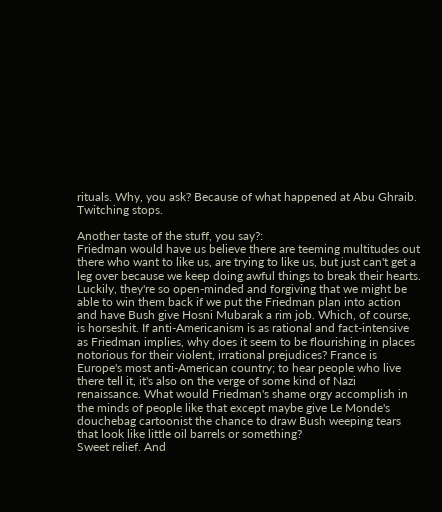rituals. Why, you ask? Because of what happened at Abu Ghraib.
Twitching stops.

Another taste of the stuff, you say?:
Friedman would have us believe there are teeming multitudes out there who want to like us, are trying to like us, but just can't get a leg over because we keep doing awful things to break their hearts. Luckily, they're so open-minded and forgiving that we might be able to win them back if we put the Friedman plan into action and have Bush give Hosni Mubarak a rim job. Which, of course, is horseshit. If anti-Americanism is as rational and fact-intensive as Friedman implies, why does it seem to be flourishing in places notorious for their violent, irrational prejudices? France is Europe's most anti-American country; to hear people who live there tell it, it's also on the verge of some kind of Nazi renaissance. What would Friedman's shame orgy accomplish in the minds of people like that except maybe give Le Monde's douchebag cartoonist the chance to draw Bush weeping tears that look like little oil barrels or something?
Sweet relief. And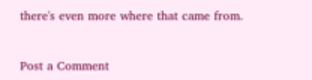there's even more where that came from.


Post a Comment